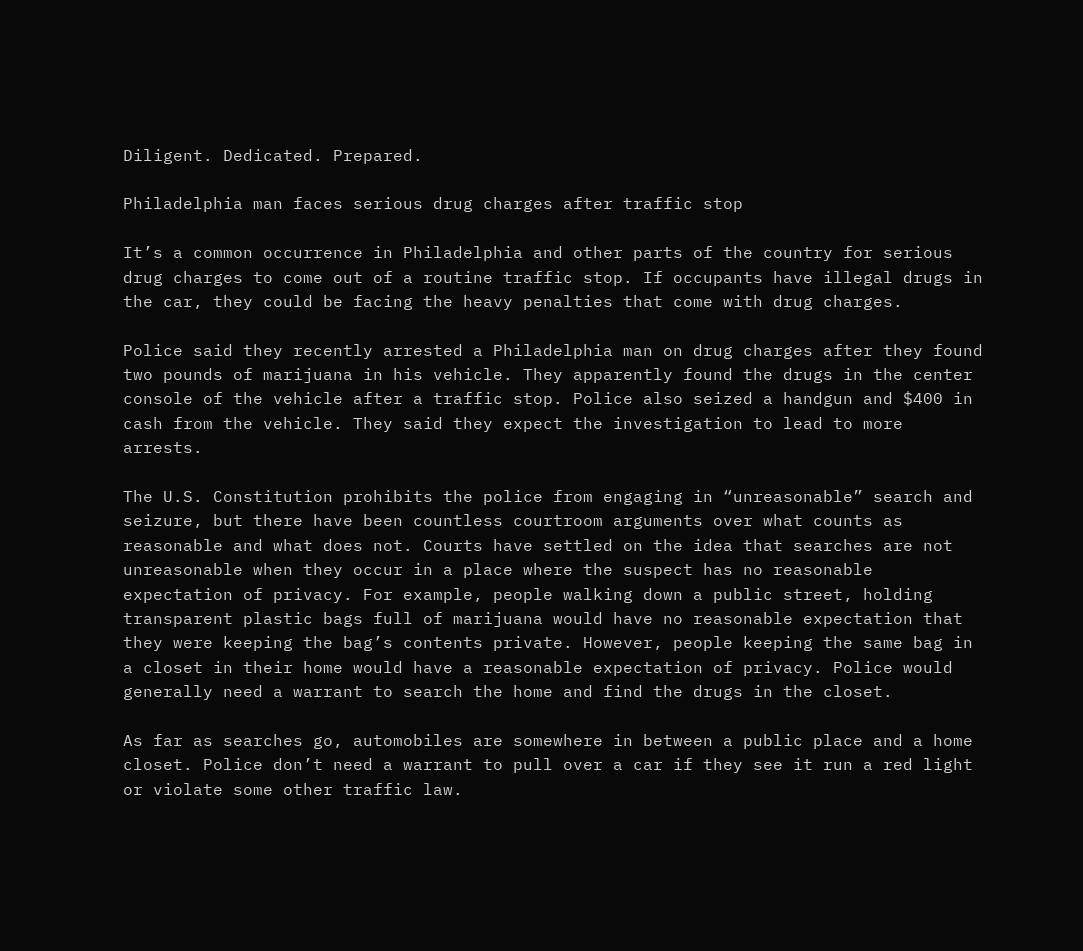Diligent. Dedicated. Prepared.

Philadelphia man faces serious drug charges after traffic stop

It’s a common occurrence in Philadelphia and other parts of the country for serious drug charges to come out of a routine traffic stop. If occupants have illegal drugs in the car, they could be facing the heavy penalties that come with drug charges.

Police said they recently arrested a Philadelphia man on drug charges after they found two pounds of marijuana in his vehicle. They apparently found the drugs in the center console of the vehicle after a traffic stop. Police also seized a handgun and $400 in cash from the vehicle. They said they expect the investigation to lead to more arrests.

The U.S. Constitution prohibits the police from engaging in “unreasonable” search and seizure, but there have been countless courtroom arguments over what counts as reasonable and what does not. Courts have settled on the idea that searches are not unreasonable when they occur in a place where the suspect has no reasonable expectation of privacy. For example, people walking down a public street, holding transparent plastic bags full of marijuana would have no reasonable expectation that they were keeping the bag’s contents private. However, people keeping the same bag in a closet in their home would have a reasonable expectation of privacy. Police would generally need a warrant to search the home and find the drugs in the closet.

As far as searches go, automobiles are somewhere in between a public place and a home closet. Police don’t need a warrant to pull over a car if they see it run a red light or violate some other traffic law.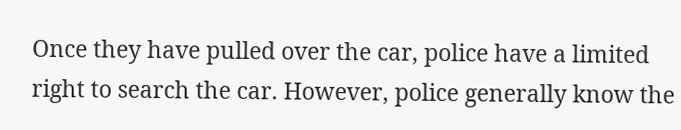Once they have pulled over the car, police have a limited right to search the car. However, police generally know the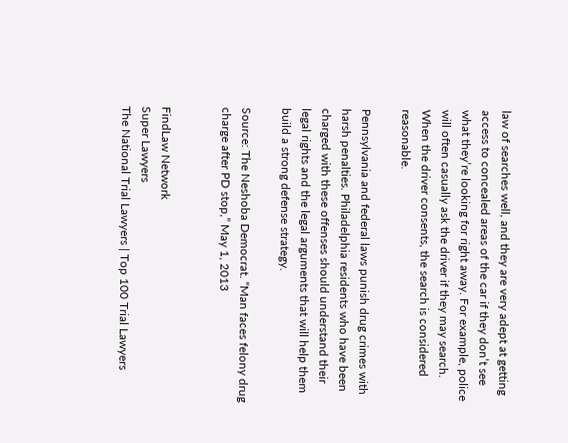law of searches well, and they are very adept at getting access to concealed areas of the car if they don’t see what they’re looking for right away. For example, police will often casually ask the driver if they may search. When the driver consents, the search is considered reasonable.

Pennsylvania and federal laws punish drug crimes with harsh penalties. Philadelphia residents who have been charged with these offenses should understand their legal rights and the legal arguments that will help them build a strong defense strategy.

Source: The Neshoba Democrat. “Man faces felony drug charge after PD stop,” May 1, 2013


FindLaw Network
Super Lawyers
The National Trial Lawyers | Top 100 Trial Lawyers